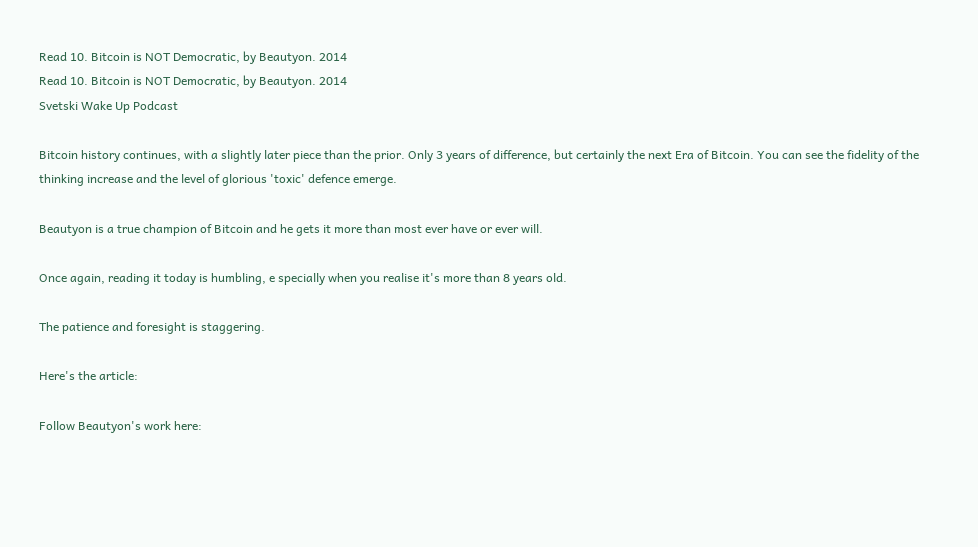Read 10. Bitcoin is NOT Democratic, by Beautyon. 2014
Read 10. Bitcoin is NOT Democratic, by Beautyon. 2014
Svetski Wake Up Podcast

Bitcoin history continues, with a slightly later piece than the prior. Only 3 years of difference, but certainly the next Era of Bitcoin. You can see the fidelity of the thinking increase and the level of glorious 'toxic' defence emerge.

Beautyon is a true champion of Bitcoin and he gets it more than most ever have or ever will.

Once again, reading it today is humbling, e specially when you realise it's more than 8 years old.

The patience and foresight is staggering.

Here's the article:

Follow Beautyon's work here: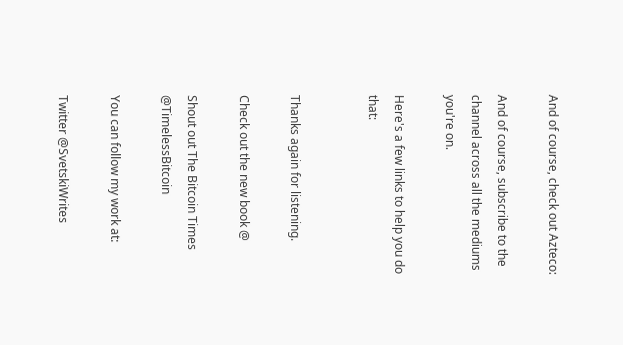And of course, check out Azteco:

And of course, subscribe to the channel across all the mediums you're on.

Here's a few links to help you do that:


Thanks again for listening.

Check out the new book @

Shout out The Bitcoin Times @TimelessBitcoin

You can follow my work at:

Twitter @SvetskiWrites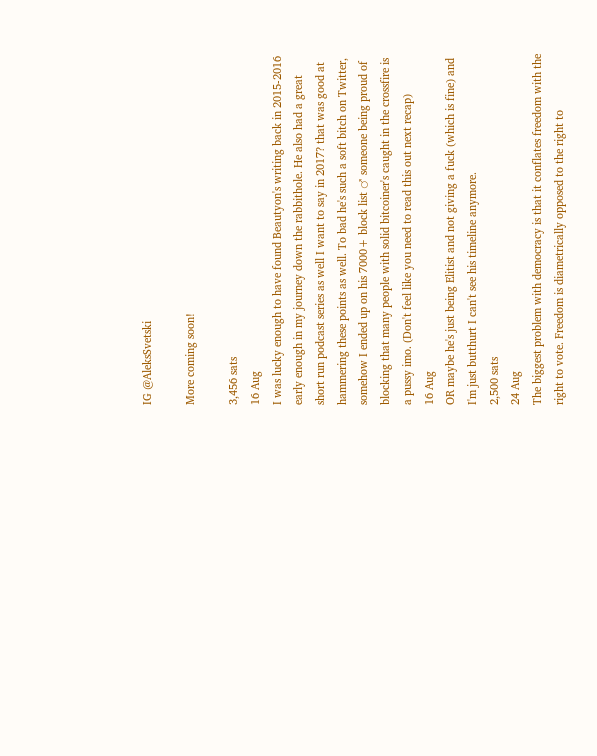IG @AleksSvetski

More coming soon!

3,456 sats
16 Aug
I was lucky enough to have found Beautyon's writing back in 2015-2016 early enough in my journey down the rabbithole. He also had a great short run podcast series as well I want to say in 2017? that was good at hammering these points as well. To bad he's such a soft bitch on Twitter, somehow I ended up on his 7000+ block list ♂ someone being proud of blocking that many people with solid bitcoiner's caught in the crossfire is a pussy imo. (Don't feel like you need to read this out next recap)
16 Aug
OR maybe he's just being Elitist and not giving a fuck (which is fine) and I'm just butthurt I can't see his timeline anymore.
2,500 sats
24 Aug
The biggest problem with democracy is that it conflates freedom with the right to vote. Freedom is diametrically opposed to the right to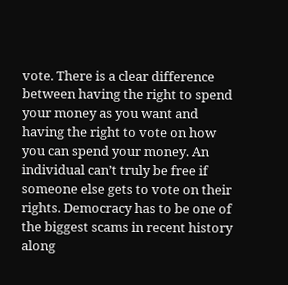vote. There is a clear difference between having the right to spend your money as you want and having the right to vote on how you can spend your money. An individual can’t truly be free if someone else gets to vote on their rights. Democracy has to be one of the biggest scams in recent history along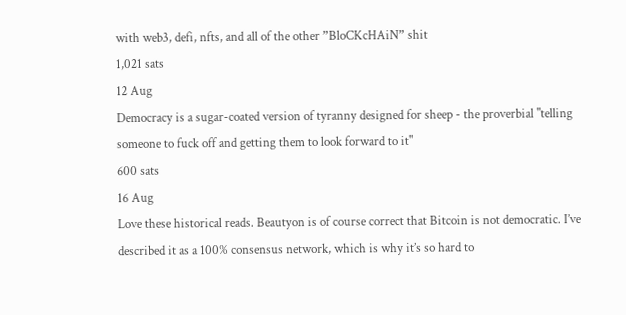with web3, defi, nfts, and all of the other ”BloCKcHAiN” shit
1,021 sats
12 Aug
Democracy is a sugar-coated version of tyranny designed for sheep - the proverbial "telling someone to fuck off and getting them to look forward to it"
600 sats
16 Aug
Love these historical reads. Beautyon is of course correct that Bitcoin is not democratic. I’ve described it as a 100% consensus network, which is why it’s so hard to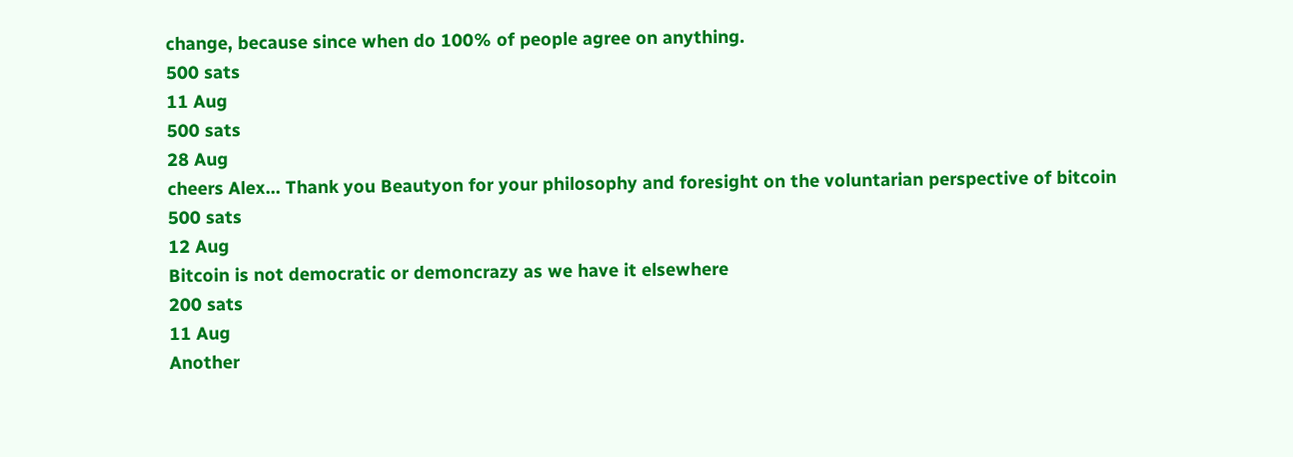change, because since when do 100% of people agree on anything.
500 sats
11 Aug
500 sats
28 Aug
cheers Alex… Thank you Beautyon for your philosophy and foresight on the voluntarian perspective of bitcoin
500 sats
12 Aug
Bitcoin is not democratic or demoncrazy as we have it elsewhere
200 sats
11 Aug
Another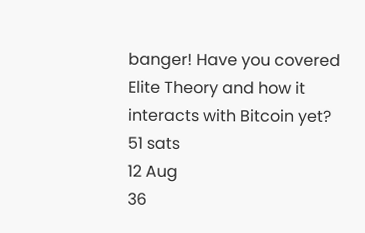banger! Have you covered Elite Theory and how it interacts with Bitcoin yet?
51 sats
12 Aug
36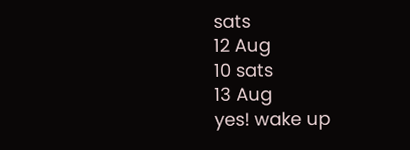sats
12 Aug
10 sats
13 Aug
yes! wake up